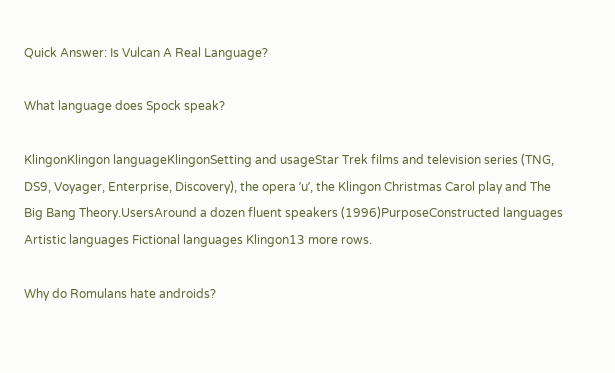Quick Answer: Is Vulcan A Real Language?

What language does Spock speak?

KlingonKlingon languageKlingonSetting and usageStar Trek films and television series (TNG, DS9, Voyager, Enterprise, Discovery), the opera ʼuʼ, the Klingon Christmas Carol play and The Big Bang Theory.UsersAround a dozen fluent speakers (1996)PurposeConstructed languages Artistic languages Fictional languages Klingon13 more rows.

Why do Romulans hate androids?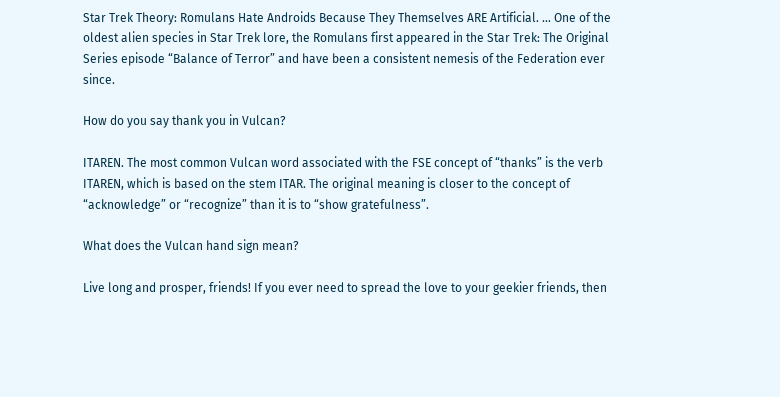Star Trek Theory: Romulans Hate Androids Because They Themselves ARE Artificial. … One of the oldest alien species in Star Trek lore, the Romulans first appeared in the Star Trek: The Original Series episode “Balance of Terror” and have been a consistent nemesis of the Federation ever since.

How do you say thank you in Vulcan?

ITAREN. The most common Vulcan word associated with the FSE concept of “thanks” is the verb ITAREN, which is based on the stem ITAR. The original meaning is closer to the concept of “acknowledge” or “recognize” than it is to “show gratefulness”.

What does the Vulcan hand sign mean?

Live long and prosper, friends! If you ever need to spread the love to your geekier friends, then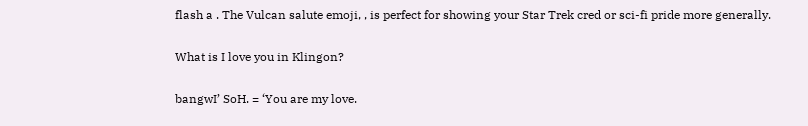flash a . The Vulcan salute emoji, , is perfect for showing your Star Trek cred or sci-fi pride more generally.

What is I love you in Klingon?

bangwI’ SoH. = ‘You are my love.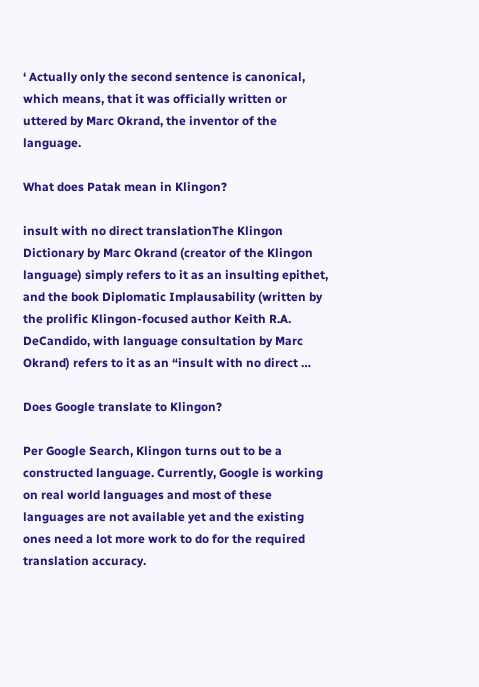‘ Actually only the second sentence is canonical, which means, that it was officially written or uttered by Marc Okrand, the inventor of the language.

What does Patak mean in Klingon?

insult with no direct translationThe Klingon Dictionary by Marc Okrand (creator of the Klingon language) simply refers to it as an insulting epithet, and the book Diplomatic Implausability (written by the prolific Klingon-focused author Keith R.A. DeCandido, with language consultation by Marc Okrand) refers to it as an “insult with no direct …

Does Google translate to Klingon?

Per Google Search, Klingon turns out to be a constructed language. Currently, Google is working on real world languages and most of these languages are not available yet and the existing ones need a lot more work to do for the required translation accuracy.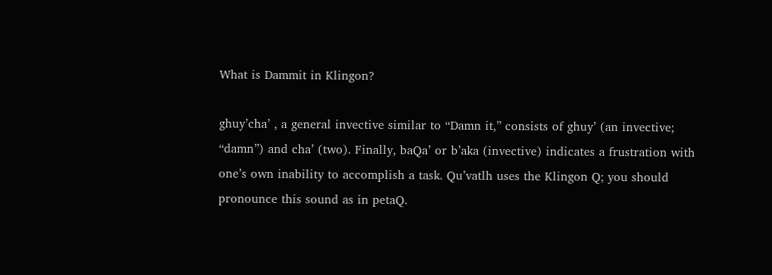What is Dammit in Klingon?

ghuy’cha’ , a general invective similar to “Damn it,” consists of ghuy’ (an invective; “damn”) and cha’ (two). Finally, baQa’ or b’aka (invective) indicates a frustration with one’s own inability to accomplish a task. Qu’vatlh uses the Klingon Q; you should pronounce this sound as in petaQ.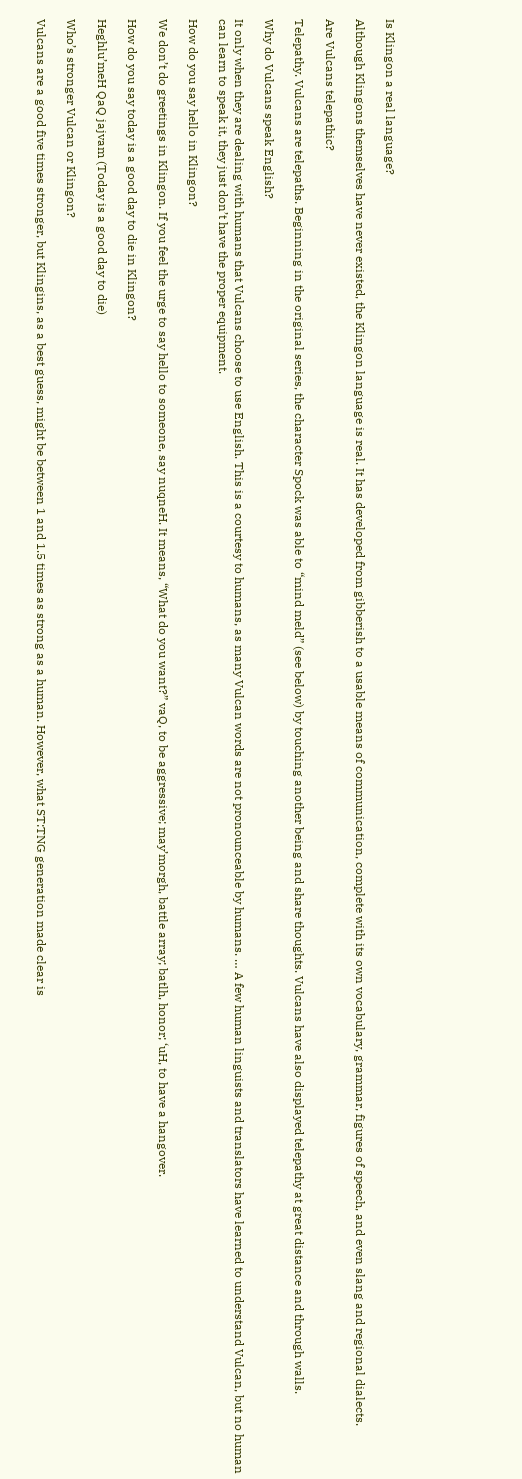Is Klingon a real language?

Although Klingons themselves have never existed, the Klingon language is real. It has developed from gibberish to a usable means of communication, complete with its own vocabulary, grammar, figures of speech, and even slang and regional dialects.

Are Vulcans telepathic?

Telepathy. Vulcans are telepaths. Beginning in the original series, the character Spock was able to “mind meld” (see below) by touching another being and share thoughts. Vulcans have also displayed telepathy at great distance and through walls.

Why do Vulcans speak English?

It only when they are dealing with humans that Vulcans choose to use English. This is a courtesy to humans, as many Vulcan words are not pronounceable by humans. … A few human linguists and translators have learned to understand Vulcan, but no human can learn to speak it, they just don’t have the proper equipment.

How do you say hello in Klingon?

We don’t do greetings in Klingon. If you feel the urge to say hello to someone, say nuqneH. It means, “What do you want?” vaQ, to be aggressive; may’morgh, battle array; batlh, honor; ‘uH, to have a hangover.

How do you say today is a good day to die in Klingon?

Heghlu’meH QaQ jajvam (Today is a good day to die)

Who’s stronger Vulcan or Klingon?

Vulcans are a good five times stronger, but Klingins, as a best guess, might be between 1 and 1.5 times as strong as a human. However, what ST:TNG generation made clear is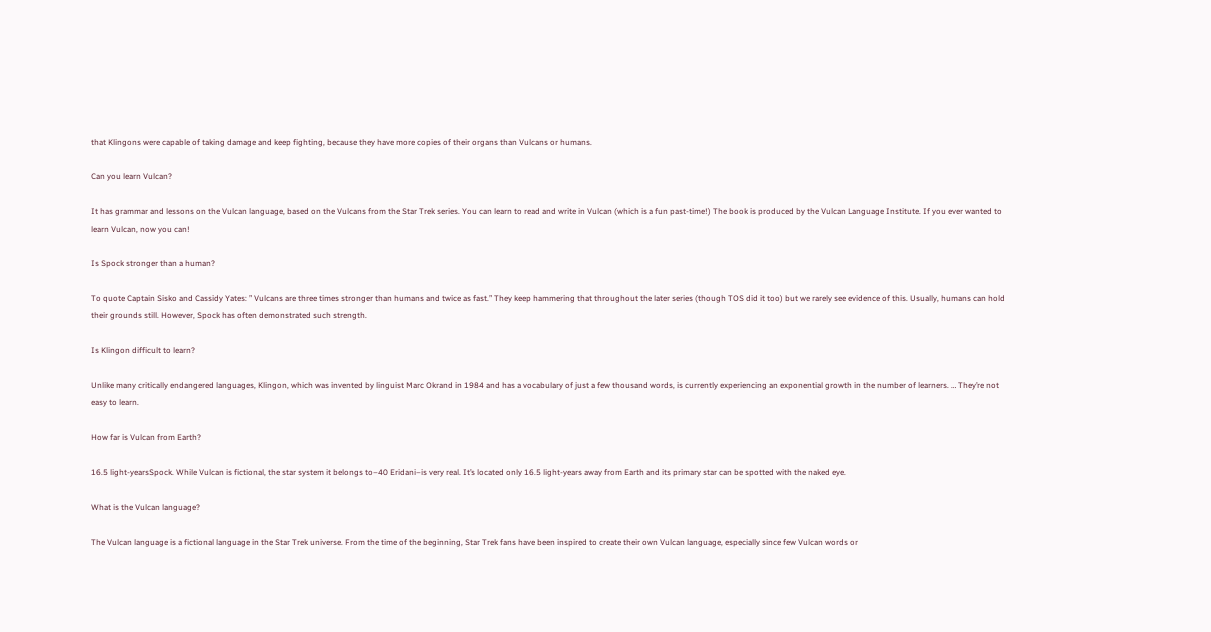that Klingons were capable of taking damage and keep fighting, because they have more copies of their organs than Vulcans or humans.

Can you learn Vulcan?

It has grammar and lessons on the Vulcan language, based on the Vulcans from the Star Trek series. You can learn to read and write in Vulcan (which is a fun past-time!) The book is produced by the Vulcan Language Institute. If you ever wanted to learn Vulcan, now you can!

Is Spock stronger than a human?

To quote Captain Sisko and Cassidy Yates: ” Vulcans are three times stronger than humans and twice as fast.” They keep hammering that throughout the later series (though TOS did it too) but we rarely see evidence of this. Usually, humans can hold their grounds still. However, Spock has often demonstrated such strength.

Is Klingon difficult to learn?

Unlike many critically endangered languages, Klingon, which was invented by linguist Marc Okrand in 1984 and has a vocabulary of just a few thousand words, is currently experiencing an exponential growth in the number of learners. … They’re not easy to learn.

How far is Vulcan from Earth?

16.5 light-yearsSpock. While Vulcan is fictional, the star system it belongs to–40 Eridani–is very real. It’s located only 16.5 light-years away from Earth and its primary star can be spotted with the naked eye.

What is the Vulcan language?

The Vulcan language is a fictional language in the Star Trek universe. From the time of the beginning, Star Trek fans have been inspired to create their own Vulcan language, especially since few Vulcan words or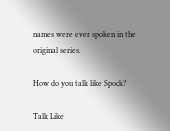names were ever spoken in the original series.

How do you talk like Spock?

Talk Like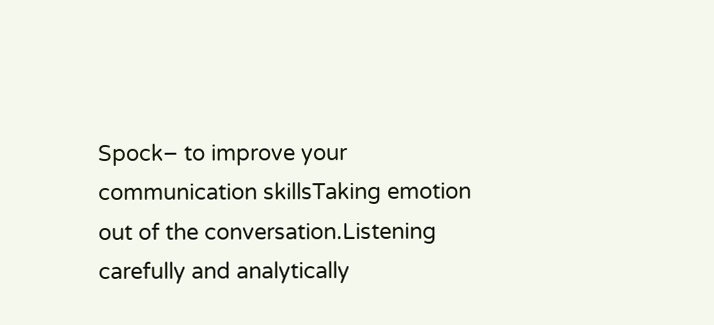Spock– to improve your communication skillsTaking emotion out of the conversation.Listening carefully and analytically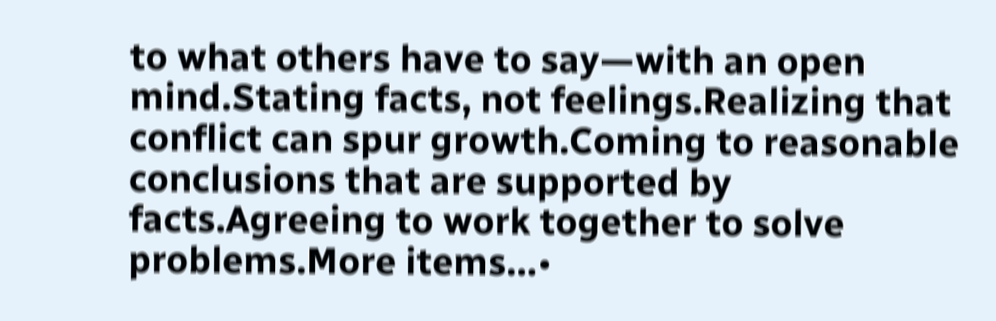to what others have to say—with an open mind.Stating facts, not feelings.Realizing that conflict can spur growth.Coming to reasonable conclusions that are supported by facts.Agreeing to work together to solve problems.More items…•